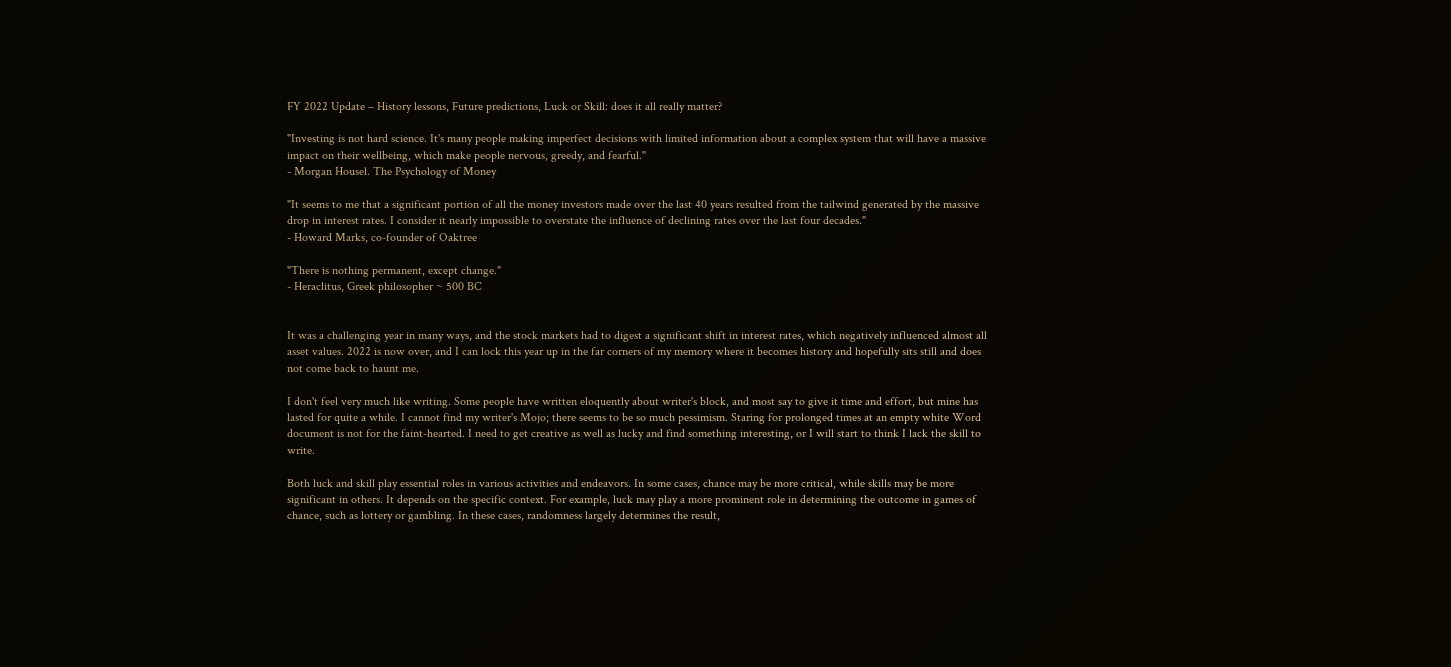FY 2022 Update – History lessons, Future predictions, Luck or Skill: does it all really matter?

"Investing is not hard science. It's many people making imperfect decisions with limited information about a complex system that will have a massive impact on their wellbeing, which make people nervous, greedy, and fearful."
- Morgan Housel. The Psychology of Money

"It seems to me that a significant portion of all the money investors made over the last 40 years resulted from the tailwind generated by the massive drop in interest rates. I consider it nearly impossible to overstate the influence of declining rates over the last four decades."
- Howard Marks, co-founder of Oaktree

"There is nothing permanent, except change."
- Heraclitus, Greek philosopher ~ 500 BC


It was a challenging year in many ways, and the stock markets had to digest a significant shift in interest rates, which negatively influenced almost all asset values. 2022 is now over, and I can lock this year up in the far corners of my memory where it becomes history and hopefully sits still and does not come back to haunt me.

I don't feel very much like writing. Some people have written eloquently about writer's block, and most say to give it time and effort, but mine has lasted for quite a while. I cannot find my writer's Mojo; there seems to be so much pessimism. Staring for prolonged times at an empty white Word document is not for the faint-hearted. I need to get creative as well as lucky and find something interesting, or I will start to think I lack the skill to write.

Both luck and skill play essential roles in various activities and endeavors. In some cases, chance may be more critical, while skills may be more significant in others. It depends on the specific context. For example, luck may play a more prominent role in determining the outcome in games of chance, such as lottery or gambling. In these cases, randomness largely determines the result,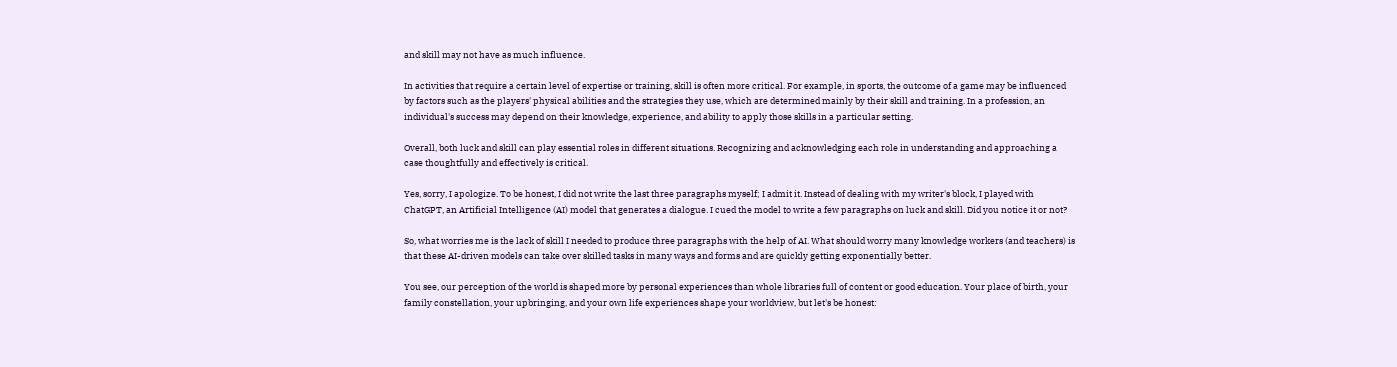and skill may not have as much influence.

In activities that require a certain level of expertise or training, skill is often more critical. For example, in sports, the outcome of a game may be influenced by factors such as the players' physical abilities and the strategies they use, which are determined mainly by their skill and training. In a profession, an individual's success may depend on their knowledge, experience, and ability to apply those skills in a particular setting.

Overall, both luck and skill can play essential roles in different situations. Recognizing and acknowledging each role in understanding and approaching a case thoughtfully and effectively is critical.

Yes, sorry, I apologize. To be honest, I did not write the last three paragraphs myself; I admit it. Instead of dealing with my writer's block, I played with ChatGPT, an Artificial Intelligence (AI) model that generates a dialogue. I cued the model to write a few paragraphs on luck and skill. Did you notice it or not?

So, what worries me is the lack of skill I needed to produce three paragraphs with the help of AI. What should worry many knowledge workers (and teachers) is that these AI-driven models can take over skilled tasks in many ways and forms and are quickly getting exponentially better.

You see, our perception of the world is shaped more by personal experiences than whole libraries full of content or good education. Your place of birth, your family constellation, your upbringing, and your own life experiences shape your worldview, but let's be honest: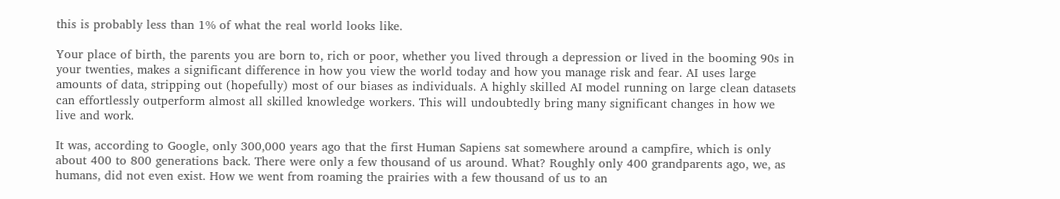this is probably less than 1% of what the real world looks like.

Your place of birth, the parents you are born to, rich or poor, whether you lived through a depression or lived in the booming 90s in your twenties, makes a significant difference in how you view the world today and how you manage risk and fear. AI uses large amounts of data, stripping out (hopefully) most of our biases as individuals. A highly skilled AI model running on large clean datasets can effortlessly outperform almost all skilled knowledge workers. This will undoubtedly bring many significant changes in how we live and work.

It was, according to Google, only 300,000 years ago that the first Human Sapiens sat somewhere around a campfire, which is only about 400 to 800 generations back. There were only a few thousand of us around. What? Roughly only 400 grandparents ago, we, as humans, did not even exist. How we went from roaming the prairies with a few thousand of us to an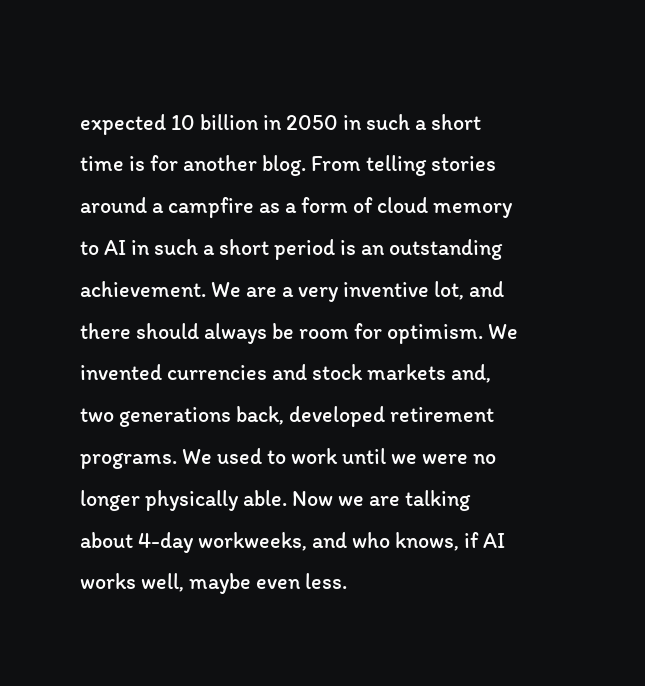expected 10 billion in 2050 in such a short time is for another blog. From telling stories around a campfire as a form of cloud memory to AI in such a short period is an outstanding achievement. We are a very inventive lot, and there should always be room for optimism. We invented currencies and stock markets and, two generations back, developed retirement programs. We used to work until we were no longer physically able. Now we are talking about 4-day workweeks, and who knows, if AI works well, maybe even less.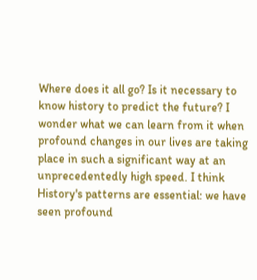Where does it all go? Is it necessary to know history to predict the future? I wonder what we can learn from it when profound changes in our lives are taking place in such a significant way at an unprecedentedly high speed. I think History's patterns are essential: we have seen profound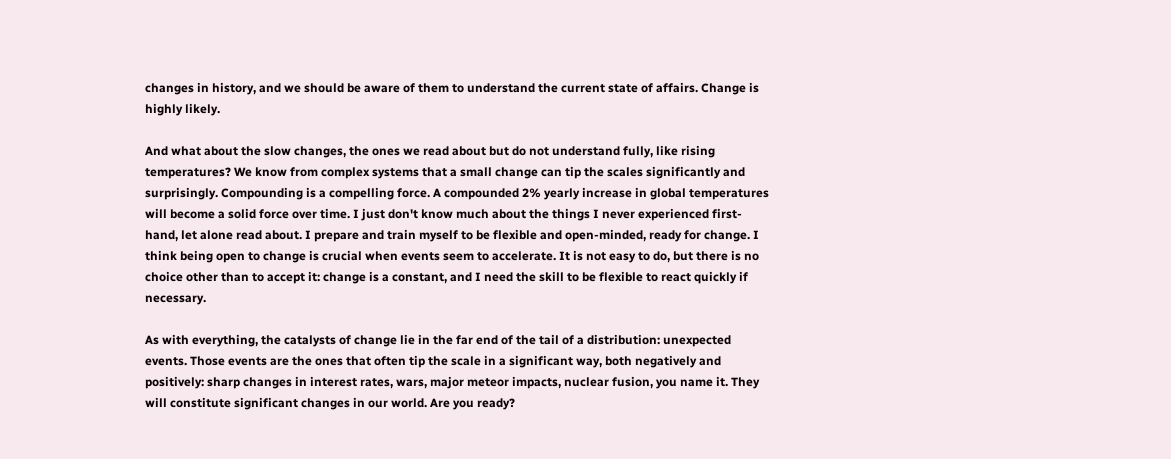changes in history, and we should be aware of them to understand the current state of affairs. Change is highly likely.

And what about the slow changes, the ones we read about but do not understand fully, like rising temperatures? We know from complex systems that a small change can tip the scales significantly and surprisingly. Compounding is a compelling force. A compounded 2% yearly increase in global temperatures will become a solid force over time. I just don't know much about the things I never experienced first-hand, let alone read about. I prepare and train myself to be flexible and open-minded, ready for change. I think being open to change is crucial when events seem to accelerate. It is not easy to do, but there is no choice other than to accept it: change is a constant, and I need the skill to be flexible to react quickly if necessary.

As with everything, the catalysts of change lie in the far end of the tail of a distribution: unexpected events. Those events are the ones that often tip the scale in a significant way, both negatively and positively: sharp changes in interest rates, wars, major meteor impacts, nuclear fusion, you name it. They will constitute significant changes in our world. Are you ready?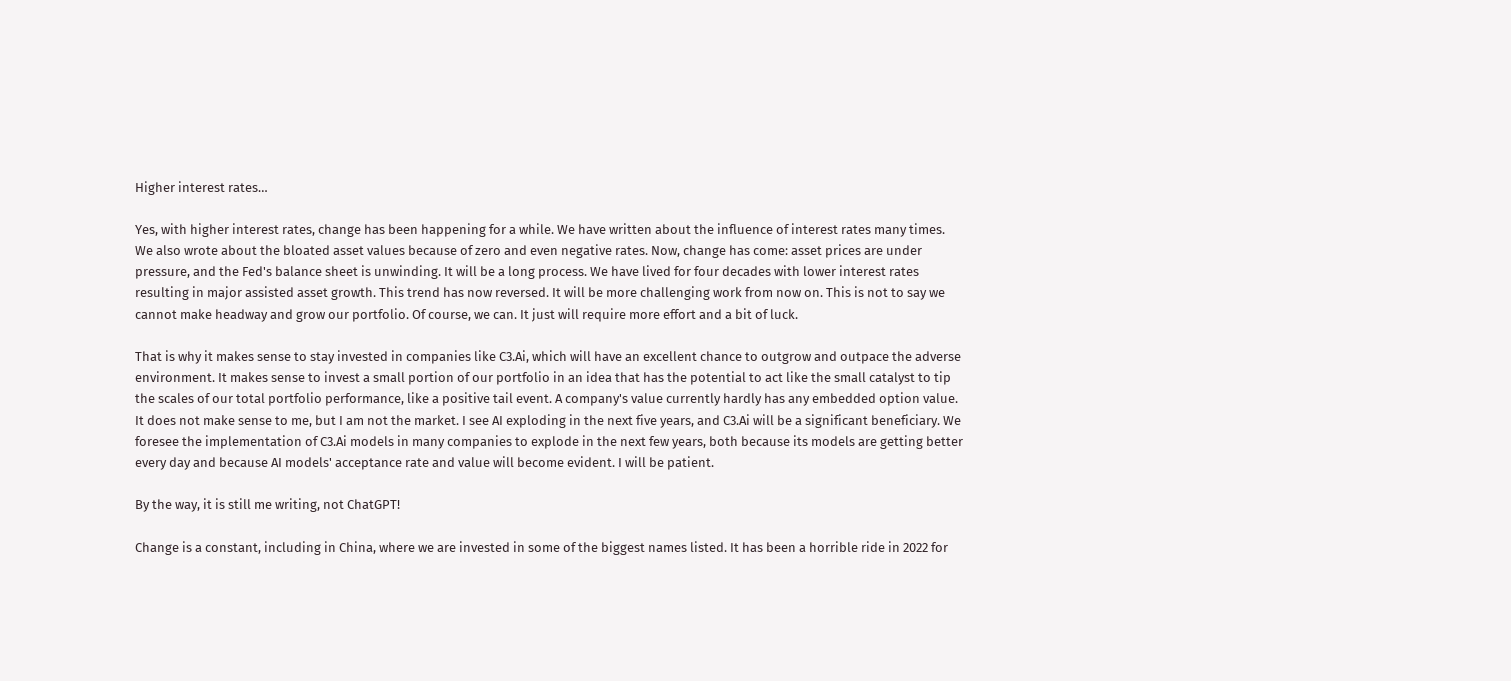Higher interest rates…

Yes, with higher interest rates, change has been happening for a while. We have written about the influence of interest rates many times. We also wrote about the bloated asset values because of zero and even negative rates. Now, change has come: asset prices are under pressure, and the Fed's balance sheet is unwinding. It will be a long process. We have lived for four decades with lower interest rates resulting in major assisted asset growth. This trend has now reversed. It will be more challenging work from now on. This is not to say we cannot make headway and grow our portfolio. Of course, we can. It just will require more effort and a bit of luck.

That is why it makes sense to stay invested in companies like C3.Ai, which will have an excellent chance to outgrow and outpace the adverse environment. It makes sense to invest a small portion of our portfolio in an idea that has the potential to act like the small catalyst to tip the scales of our total portfolio performance, like a positive tail event. A company's value currently hardly has any embedded option value. It does not make sense to me, but I am not the market. I see AI exploding in the next five years, and C3.Ai will be a significant beneficiary. We foresee the implementation of C3.Ai models in many companies to explode in the next few years, both because its models are getting better every day and because AI models' acceptance rate and value will become evident. I will be patient.

By the way, it is still me writing, not ChatGPT!

Change is a constant, including in China, where we are invested in some of the biggest names listed. It has been a horrible ride in 2022 for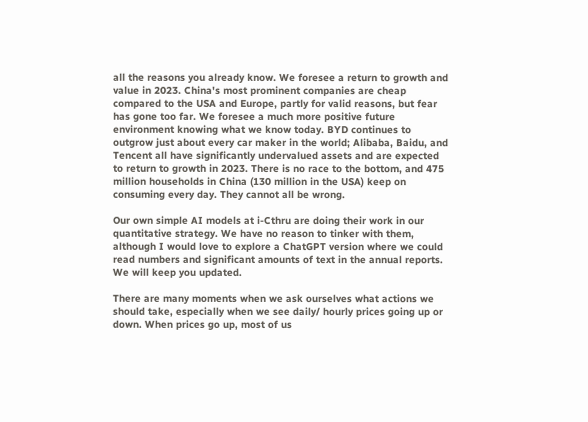all the reasons you already know. We foresee a return to growth and value in 2023. China's most prominent companies are cheap compared to the USA and Europe, partly for valid reasons, but fear has gone too far. We foresee a much more positive future environment knowing what we know today. BYD continues to outgrow just about every car maker in the world; Alibaba, Baidu, and Tencent all have significantly undervalued assets and are expected to return to growth in 2023. There is no race to the bottom, and 475 million households in China (130 million in the USA) keep on consuming every day. They cannot all be wrong.

Our own simple AI models at i-Cthru are doing their work in our quantitative strategy. We have no reason to tinker with them, although I would love to explore a ChatGPT version where we could read numbers and significant amounts of text in the annual reports. We will keep you updated.

There are many moments when we ask ourselves what actions we should take, especially when we see daily/ hourly prices going up or down. When prices go up, most of us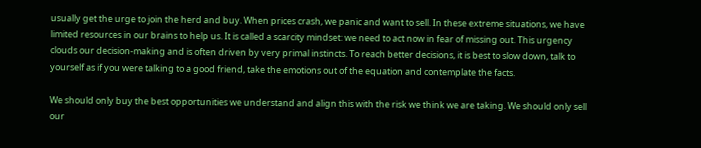usually get the urge to join the herd and buy. When prices crash, we panic and want to sell. In these extreme situations, we have limited resources in our brains to help us. It is called a scarcity mindset: we need to act now in fear of missing out. This urgency clouds our decision-making and is often driven by very primal instincts. To reach better decisions, it is best to slow down, talk to yourself as if you were talking to a good friend, take the emotions out of the equation and contemplate the facts.

We should only buy the best opportunities we understand and align this with the risk we think we are taking. We should only sell our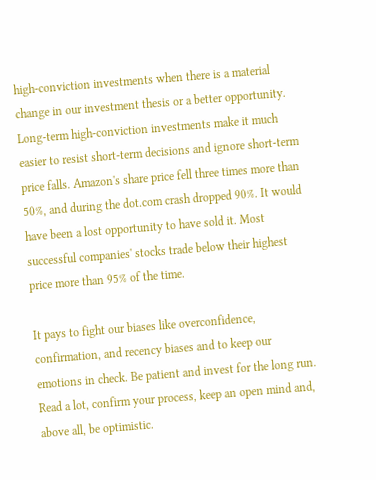high-conviction investments when there is a material change in our investment thesis or a better opportunity. Long-term high-conviction investments make it much easier to resist short-term decisions and ignore short-term price falls. Amazon's share price fell three times more than 50%, and during the dot.com crash dropped 90%. It would have been a lost opportunity to have sold it. Most successful companies' stocks trade below their highest price more than 95% of the time.

It pays to fight our biases like overconfidence, confirmation, and recency biases and to keep our emotions in check. Be patient and invest for the long run. Read a lot, confirm your process, keep an open mind and, above all, be optimistic.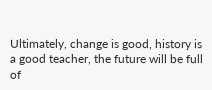Ultimately, change is good, history is a good teacher, the future will be full of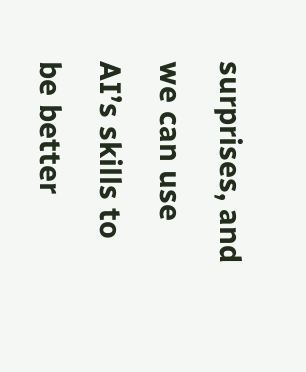surprises, and we can use AI’s skills to be better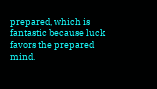prepared, which is fantastic because luck favors the prepared mind.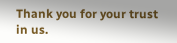Thank you for your trust in us.